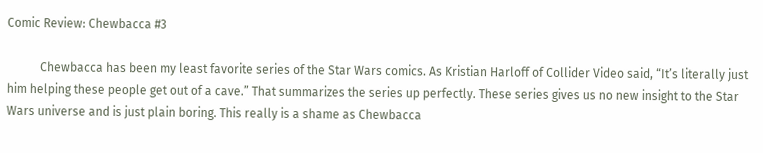Comic Review: Chewbacca #3

           Chewbacca has been my least favorite series of the Star Wars comics. As Kristian Harloff of Collider Video said, “It’s literally just him helping these people get out of a cave.” That summarizes the series up perfectly. These series gives us no new insight to the Star Wars universe and is just plain boring. This really is a shame as Chewbacca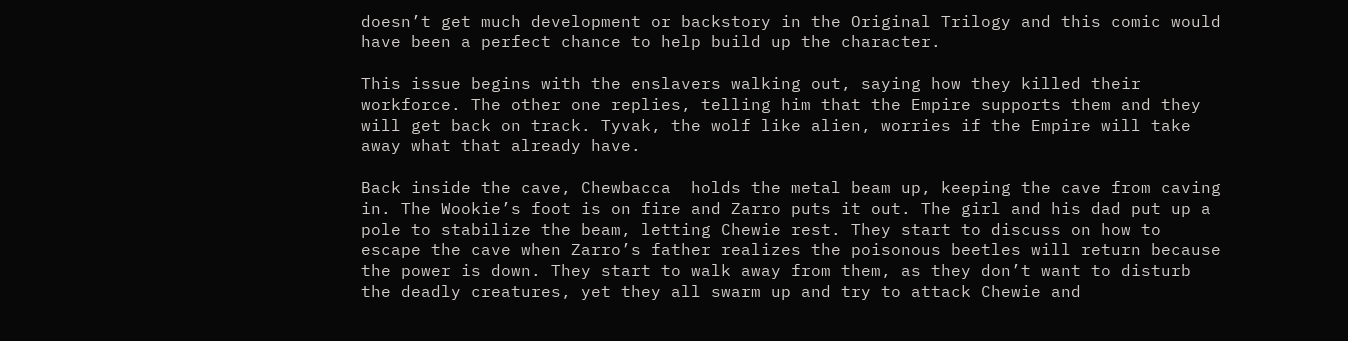doesn’t get much development or backstory in the Original Trilogy and this comic would have been a perfect chance to help build up the character.

This issue begins with the enslavers walking out, saying how they killed their workforce. The other one replies, telling him that the Empire supports them and they will get back on track. Tyvak, the wolf like alien, worries if the Empire will take away what that already have.

Back inside the cave, Chewbacca  holds the metal beam up, keeping the cave from caving in. The Wookie’s foot is on fire and Zarro puts it out. The girl and his dad put up a pole to stabilize the beam, letting Chewie rest. They start to discuss on how to escape the cave when Zarro’s father realizes the poisonous beetles will return because the power is down. They start to walk away from them, as they don’t want to disturb the deadly creatures, yet they all swarm up and try to attack Chewie and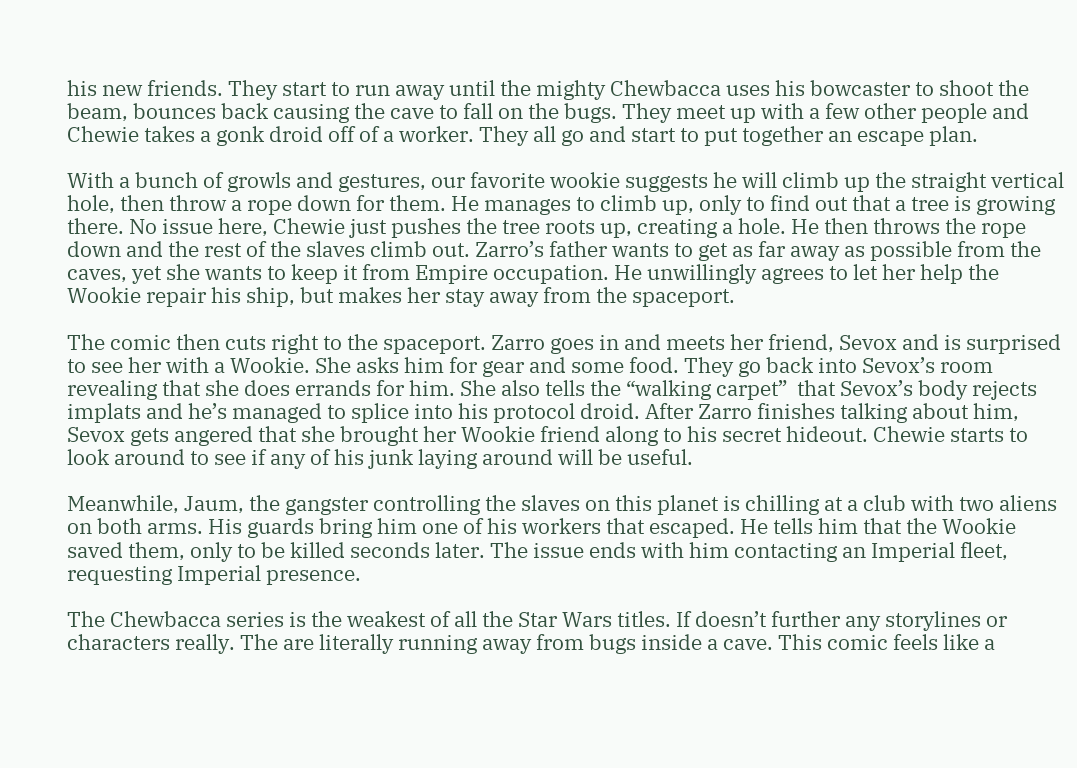his new friends. They start to run away until the mighty Chewbacca uses his bowcaster to shoot the beam, bounces back causing the cave to fall on the bugs. They meet up with a few other people and Chewie takes a gonk droid off of a worker. They all go and start to put together an escape plan.

With a bunch of growls and gestures, our favorite wookie suggests he will climb up the straight vertical hole, then throw a rope down for them. He manages to climb up, only to find out that a tree is growing there. No issue here, Chewie just pushes the tree roots up, creating a hole. He then throws the rope down and the rest of the slaves climb out. Zarro’s father wants to get as far away as possible from the caves, yet she wants to keep it from Empire occupation. He unwillingly agrees to let her help the Wookie repair his ship, but makes her stay away from the spaceport.

The comic then cuts right to the spaceport. Zarro goes in and meets her friend, Sevox and is surprised to see her with a Wookie. She asks him for gear and some food. They go back into Sevox’s room revealing that she does errands for him. She also tells the “walking carpet”  that Sevox’s body rejects implats and he’s managed to splice into his protocol droid. After Zarro finishes talking about him, Sevox gets angered that she brought her Wookie friend along to his secret hideout. Chewie starts to look around to see if any of his junk laying around will be useful.

Meanwhile, Jaum, the gangster controlling the slaves on this planet is chilling at a club with two aliens on both arms. His guards bring him one of his workers that escaped. He tells him that the Wookie saved them, only to be killed seconds later. The issue ends with him contacting an Imperial fleet, requesting Imperial presence.

The Chewbacca series is the weakest of all the Star Wars titles. If doesn’t further any storylines or characters really. The are literally running away from bugs inside a cave. This comic feels like a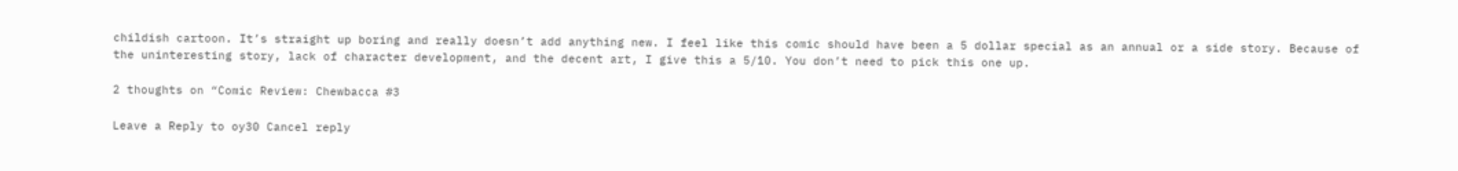childish cartoon. It’s straight up boring and really doesn’t add anything new. I feel like this comic should have been a 5 dollar special as an annual or a side story. Because of the uninteresting story, lack of character development, and the decent art, I give this a 5/10. You don’t need to pick this one up.

2 thoughts on “Comic Review: Chewbacca #3

Leave a Reply to oy30 Cancel reply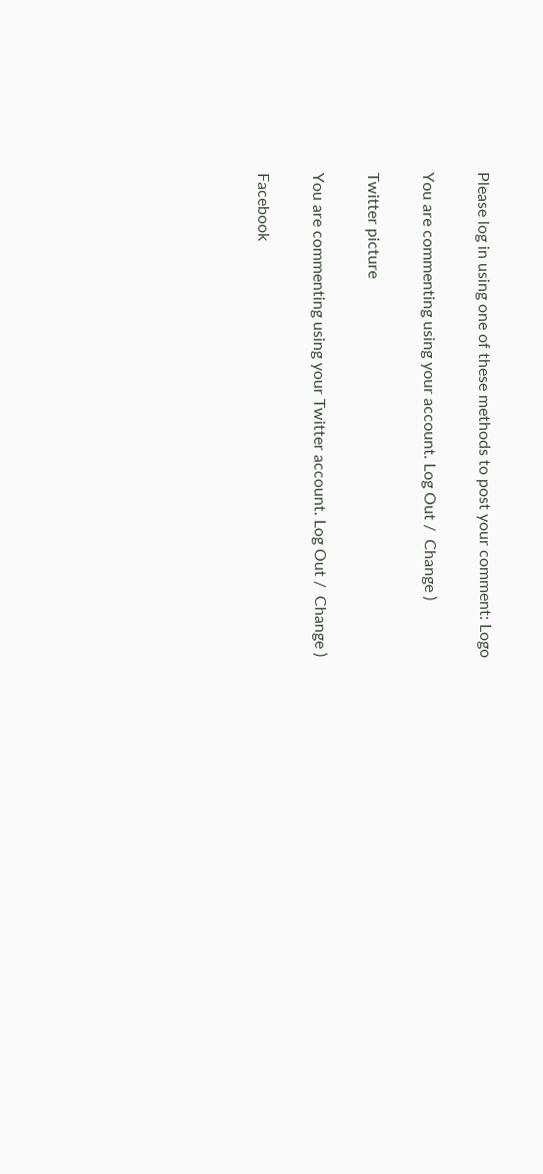Please log in using one of these methods to post your comment: Logo

You are commenting using your account. Log Out /  Change )

Twitter picture

You are commenting using your Twitter account. Log Out /  Change )

Facebook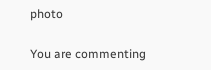photo

You are commenting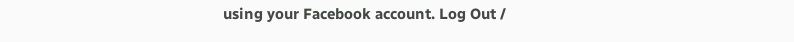using your Facebook account. Log Out /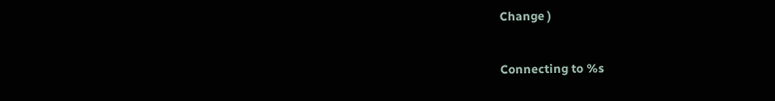Change )

Connecting to %s